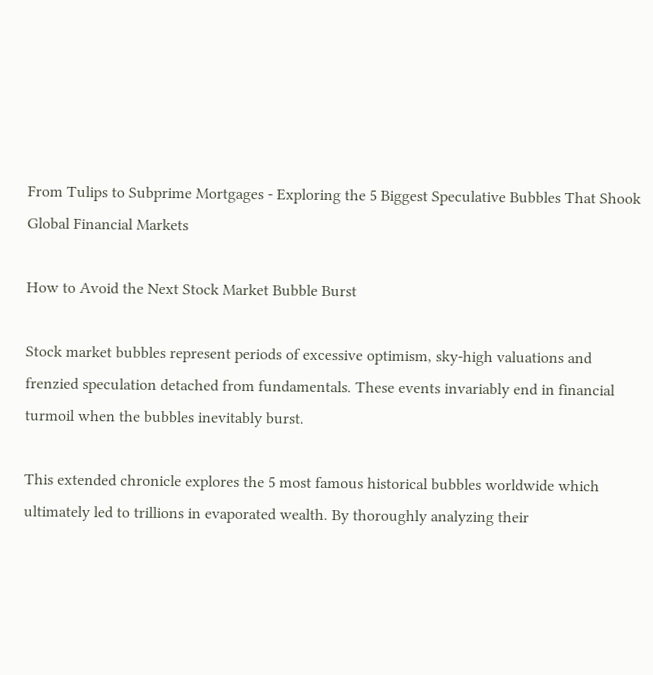From Tulips to Subprime Mortgages - Exploring the 5 Biggest Speculative Bubbles That Shook Global Financial Markets

How to Avoid the Next Stock Market Bubble Burst

Stock market bubbles represent periods of excessive optimism, sky-high valuations and frenzied speculation detached from fundamentals. These events invariably end in financial turmoil when the bubbles inevitably burst.

This extended chronicle explores the 5 most famous historical bubbles worldwide which ultimately led to trillions in evaporated wealth. By thoroughly analyzing their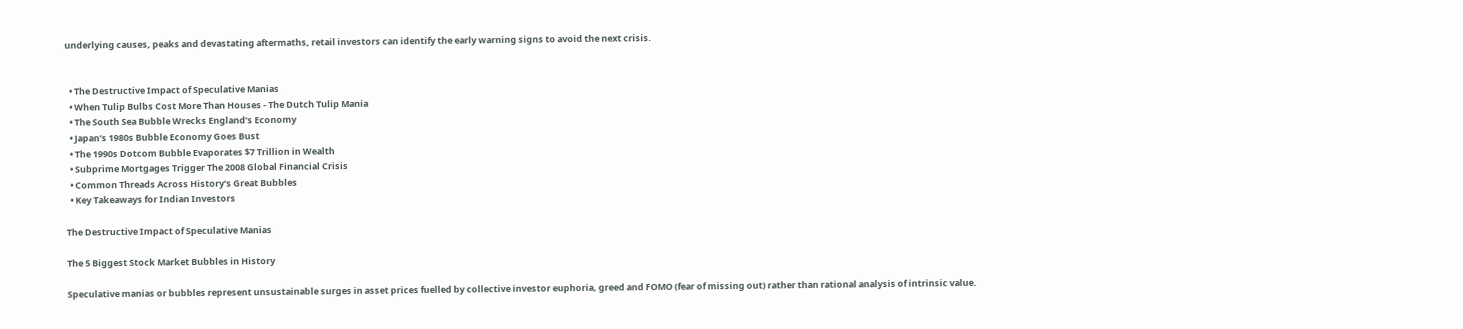underlying causes, peaks and devastating aftermaths, retail investors can identify the early warning signs to avoid the next crisis.


  • The Destructive Impact of Speculative Manias
  • When Tulip Bulbs Cost More Than Houses - The Dutch Tulip Mania
  • The South Sea Bubble Wrecks England’s Economy
  • Japan’s 1980s Bubble Economy Goes Bust
  • The 1990s Dotcom Bubble Evaporates $7 Trillion in Wealth
  • Subprime Mortgages Trigger The 2008 Global Financial Crisis
  • Common Threads Across History’s Great Bubbles
  • Key Takeaways for Indian Investors

The Destructive Impact of Speculative Manias

The 5 Biggest Stock Market Bubbles in History

Speculative manias or bubbles represent unsustainable surges in asset prices fuelled by collective investor euphoria, greed and FOMO (fear of missing out) rather than rational analysis of intrinsic value.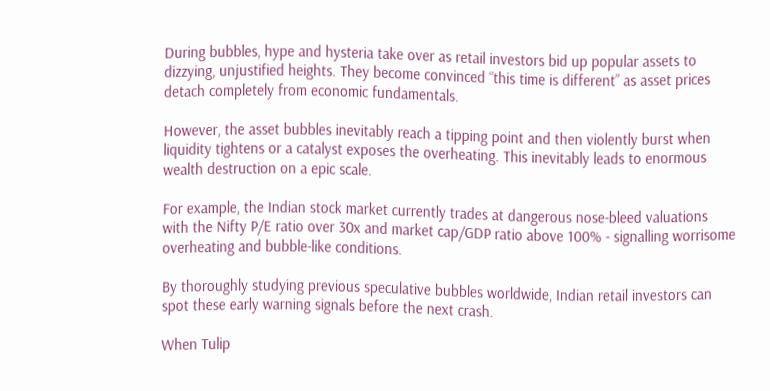During bubbles, hype and hysteria take over as retail investors bid up popular assets to dizzying, unjustified heights. They become convinced “this time is different” as asset prices detach completely from economic fundamentals.

However, the asset bubbles inevitably reach a tipping point and then violently burst when liquidity tightens or a catalyst exposes the overheating. This inevitably leads to enormous wealth destruction on a epic scale.

For example, the Indian stock market currently trades at dangerous nose-bleed valuations with the Nifty P/E ratio over 30x and market cap/GDP ratio above 100% - signalling worrisome overheating and bubble-like conditions.

By thoroughly studying previous speculative bubbles worldwide, Indian retail investors can spot these early warning signals before the next crash.

When Tulip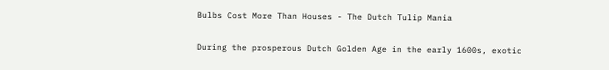Bulbs Cost More Than Houses - The Dutch Tulip Mania

During the prosperous Dutch Golden Age in the early 1600s, exotic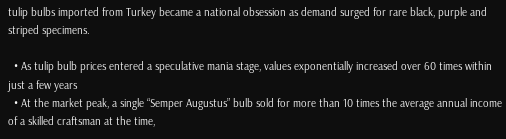tulip bulbs imported from Turkey became a national obsession as demand surged for rare black, purple and striped specimens.

  • As tulip bulb prices entered a speculative mania stage, values exponentially increased over 60 times within just a few years
  • At the market peak, a single “Semper Augustus” bulb sold for more than 10 times the average annual income of a skilled craftsman at the time,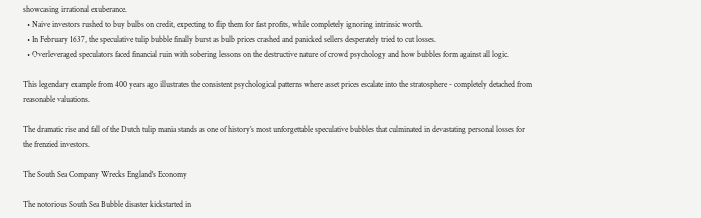showcasing irrational exuberance.
  • Naive investors rushed to buy bulbs on credit, expecting to flip them for fast profits, while completely ignoring intrinsic worth.
  • In February 1637, the speculative tulip bubble finally burst as bulb prices crashed and panicked sellers desperately tried to cut losses.
  • Overleveraged speculators faced financial ruin with sobering lessons on the destructive nature of crowd psychology and how bubbles form against all logic.

This legendary example from 400 years ago illustrates the consistent psychological patterns where asset prices escalate into the stratosphere - completely detached from reasonable valuations.

The dramatic rise and fall of the Dutch tulip mania stands as one of history’s most unforgettable speculative bubbles that culminated in devastating personal losses for the frenzied investors.

The South Sea Company Wrecks England's Economy

The notorious South Sea Bubble disaster kickstarted in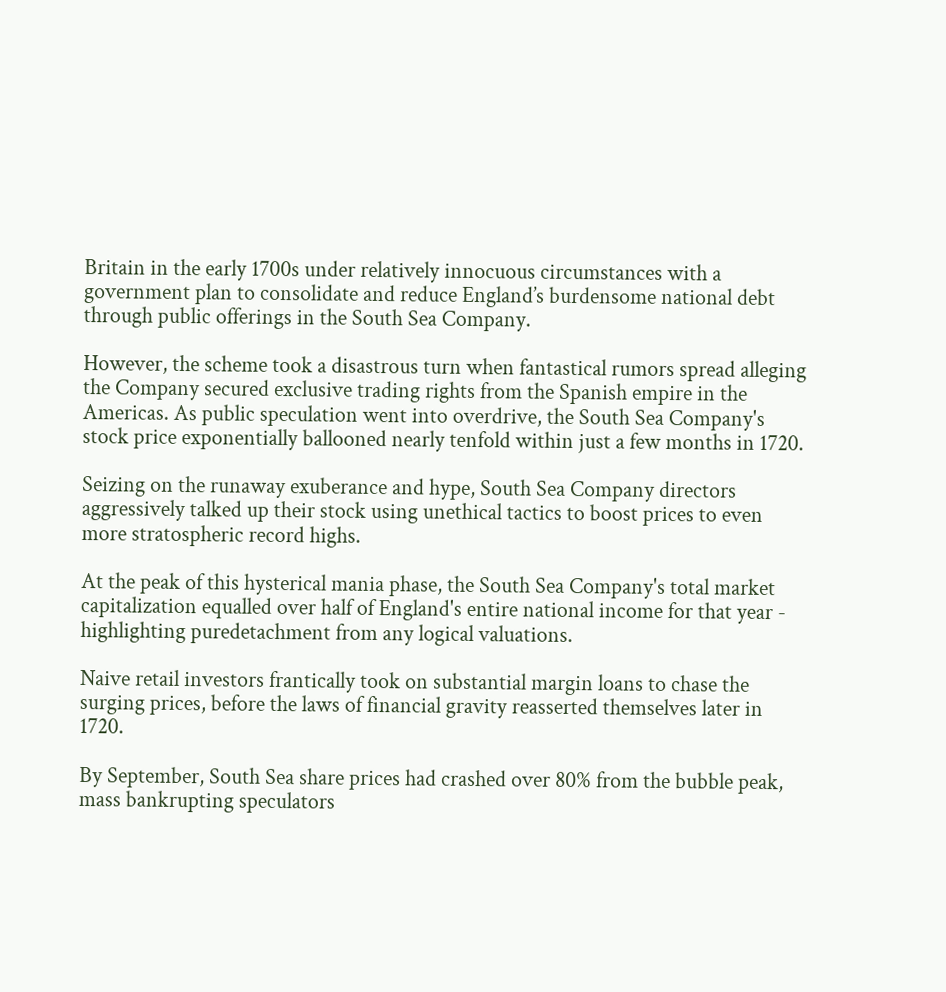Britain in the early 1700s under relatively innocuous circumstances with a government plan to consolidate and reduce England’s burdensome national debt through public offerings in the South Sea Company.

However, the scheme took a disastrous turn when fantastical rumors spread alleging the Company secured exclusive trading rights from the Spanish empire in the Americas. As public speculation went into overdrive, the South Sea Company's stock price exponentially ballooned nearly tenfold within just a few months in 1720.

Seizing on the runaway exuberance and hype, South Sea Company directors aggressively talked up their stock using unethical tactics to boost prices to even more stratospheric record highs.

At the peak of this hysterical mania phase, the South Sea Company's total market capitalization equalled over half of England's entire national income for that year - highlighting puredetachment from any logical valuations.

Naive retail investors frantically took on substantial margin loans to chase the surging prices, before the laws of financial gravity reasserted themselves later in 1720.

By September, South Sea share prices had crashed over 80% from the bubble peak, mass bankrupting speculators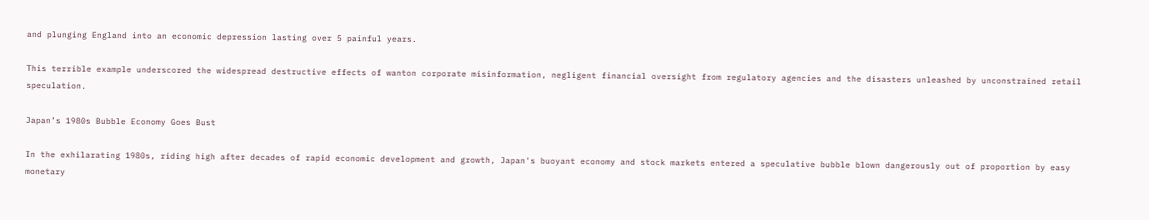and plunging England into an economic depression lasting over 5 painful years.

This terrible example underscored the widespread destructive effects of wanton corporate misinformation, negligent financial oversight from regulatory agencies and the disasters unleashed by unconstrained retail speculation.

Japan’s 1980s Bubble Economy Goes Bust

In the exhilarating 1980s, riding high after decades of rapid economic development and growth, Japan's buoyant economy and stock markets entered a speculative bubble blown dangerously out of proportion by easy monetary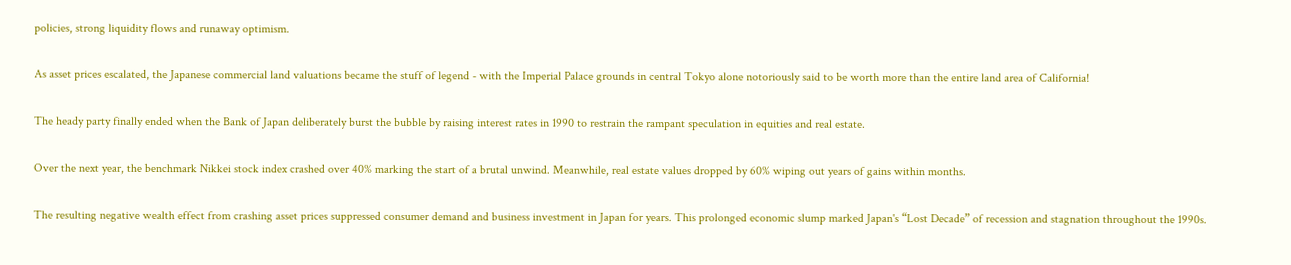policies, strong liquidity flows and runaway optimism.

As asset prices escalated, the Japanese commercial land valuations became the stuff of legend - with the Imperial Palace grounds in central Tokyo alone notoriously said to be worth more than the entire land area of California!

The heady party finally ended when the Bank of Japan deliberately burst the bubble by raising interest rates in 1990 to restrain the rampant speculation in equities and real estate.

Over the next year, the benchmark Nikkei stock index crashed over 40% marking the start of a brutal unwind. Meanwhile, real estate values dropped by 60% wiping out years of gains within months.

The resulting negative wealth effect from crashing asset prices suppressed consumer demand and business investment in Japan for years. This prolonged economic slump marked Japan's “Lost Decade” of recession and stagnation throughout the 1990s.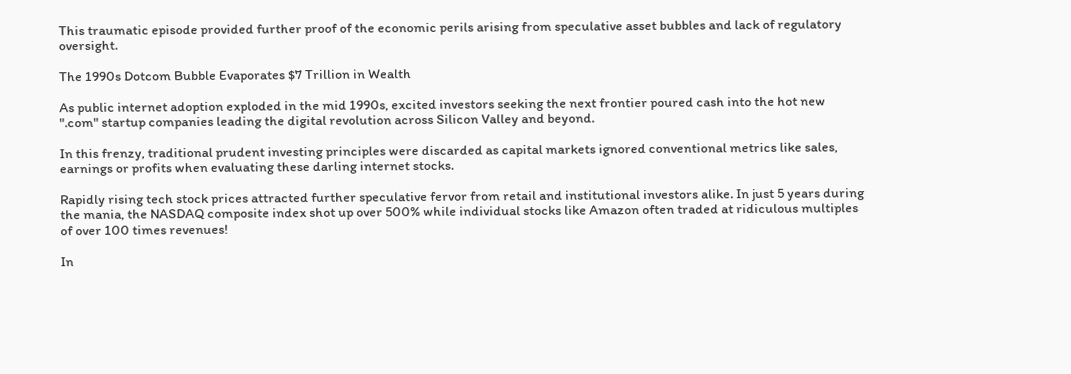This traumatic episode provided further proof of the economic perils arising from speculative asset bubbles and lack of regulatory oversight.

The 1990s Dotcom Bubble Evaporates $7 Trillion in Wealth

As public internet adoption exploded in the mid 1990s, excited investors seeking the next frontier poured cash into the hot new ".com" startup companies leading the digital revolution across Silicon Valley and beyond.

In this frenzy, traditional prudent investing principles were discarded as capital markets ignored conventional metrics like sales, earnings or profits when evaluating these darling internet stocks.

Rapidly rising tech stock prices attracted further speculative fervor from retail and institutional investors alike. In just 5 years during the mania, the NASDAQ composite index shot up over 500% while individual stocks like Amazon often traded at ridiculous multiples of over 100 times revenues!

In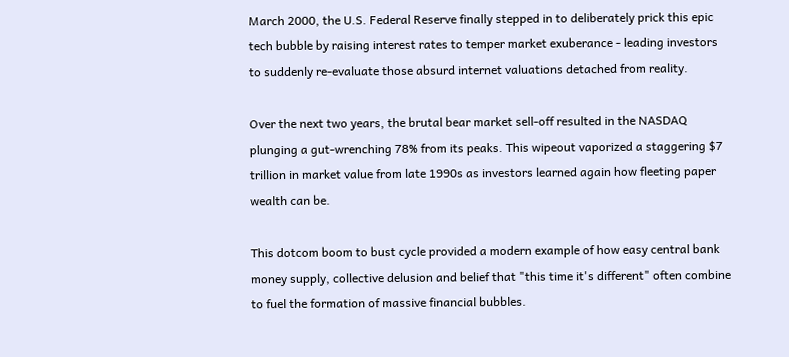March 2000, the U.S. Federal Reserve finally stepped in to deliberately prick this epic tech bubble by raising interest rates to temper market exuberance - leading investors to suddenly re-evaluate those absurd internet valuations detached from reality.

Over the next two years, the brutal bear market sell-off resulted in the NASDAQ plunging a gut-wrenching 78% from its peaks. This wipeout vaporized a staggering $7 trillion in market value from late 1990s as investors learned again how fleeting paper wealth can be.

This dotcom boom to bust cycle provided a modern example of how easy central bank money supply, collective delusion and belief that "this time it's different" often combine to fuel the formation of massive financial bubbles.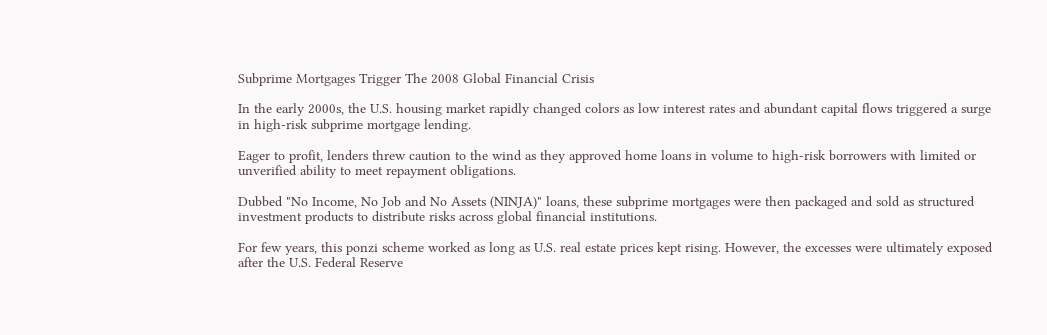Subprime Mortgages Trigger The 2008 Global Financial Crisis

In the early 2000s, the U.S. housing market rapidly changed colors as low interest rates and abundant capital flows triggered a surge in high-risk subprime mortgage lending.

Eager to profit, lenders threw caution to the wind as they approved home loans in volume to high-risk borrowers with limited or unverified ability to meet repayment obligations.

Dubbed "No Income, No Job and No Assets (NINJA)" loans, these subprime mortgages were then packaged and sold as structured investment products to distribute risks across global financial institutions.

For few years, this ponzi scheme worked as long as U.S. real estate prices kept rising. However, the excesses were ultimately exposed after the U.S. Federal Reserve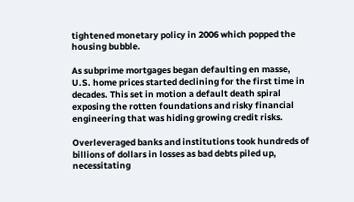tightened monetary policy in 2006 which popped the housing bubble.

As subprime mortgages began defaulting en masse, U.S. home prices started declining for the first time in decades. This set in motion a default death spiral exposing the rotten foundations and risky financial engineering that was hiding growing credit risks.

Overleveraged banks and institutions took hundreds of billions of dollars in losses as bad debts piled up, necessitating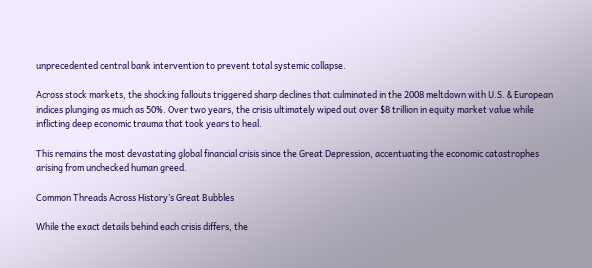unprecedented central bank intervention to prevent total systemic collapse.

Across stock markets, the shocking fallouts triggered sharp declines that culminated in the 2008 meltdown with U.S. & European indices plunging as much as 50%. Over two years, the crisis ultimately wiped out over $8 trillion in equity market value while inflicting deep economic trauma that took years to heal.

This remains the most devastating global financial crisis since the Great Depression, accentuating the economic catastrophes arising from unchecked human greed.

Common Threads Across History’s Great Bubbles

While the exact details behind each crisis differs, the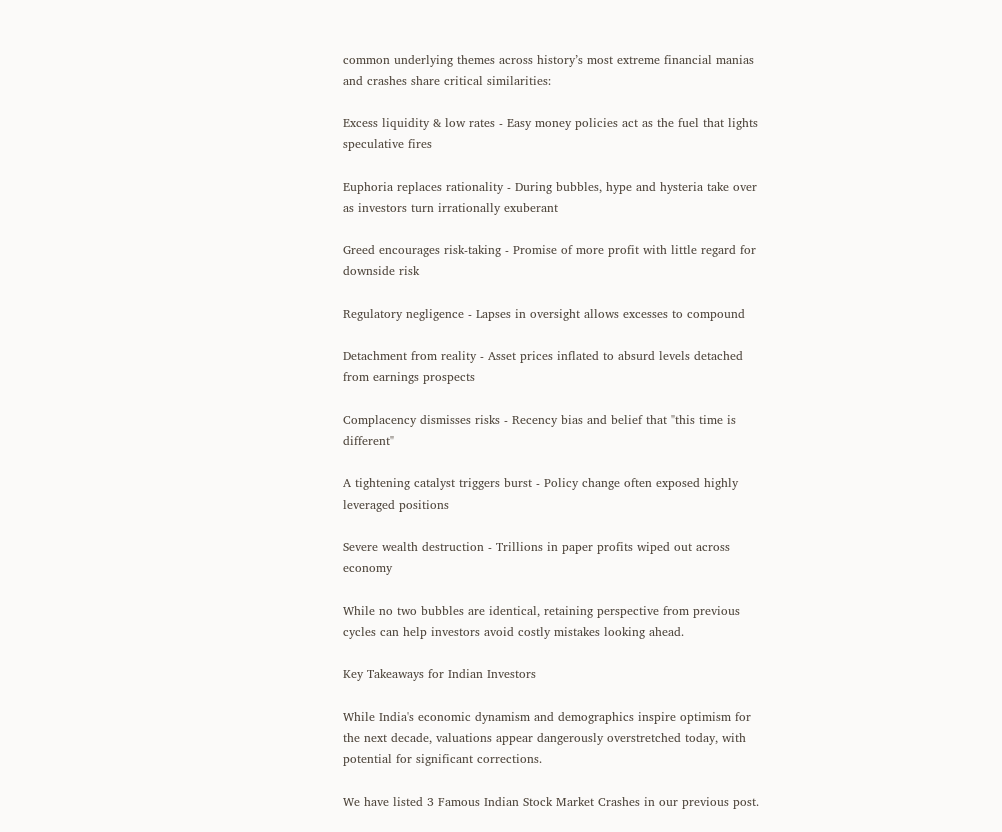common underlying themes across history’s most extreme financial manias and crashes share critical similarities:

Excess liquidity & low rates - Easy money policies act as the fuel that lights speculative fires

Euphoria replaces rationality - During bubbles, hype and hysteria take over as investors turn irrationally exuberant

Greed encourages risk-taking - Promise of more profit with little regard for downside risk

Regulatory negligence - Lapses in oversight allows excesses to compound

Detachment from reality - Asset prices inflated to absurd levels detached from earnings prospects

Complacency dismisses risks - Recency bias and belief that "this time is different"

A tightening catalyst triggers burst - Policy change often exposed highly leveraged positions

Severe wealth destruction - Trillions in paper profits wiped out across economy

While no two bubbles are identical, retaining perspective from previous cycles can help investors avoid costly mistakes looking ahead.

Key Takeaways for Indian Investors

While India's economic dynamism and demographics inspire optimism for the next decade, valuations appear dangerously overstretched today, with potential for significant corrections.

We have listed 3 Famous Indian Stock Market Crashes in our previous post.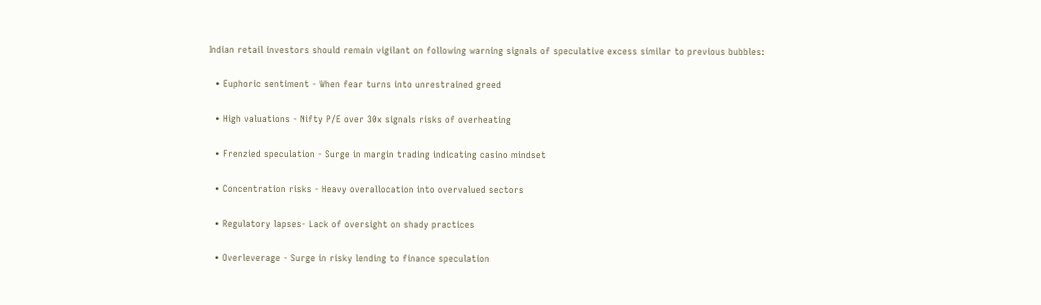Indian retail investors should remain vigilant on following warning signals of speculative excess similar to previous bubbles:

  • Euphoric sentiment - When fear turns into unrestrained greed

  • High valuations - Nifty P/E over 30x signals risks of overheating

  • Frenzied speculation - Surge in margin trading indicating casino mindset

  • Concentration risks - Heavy overallocation into overvalued sectors

  • Regulatory lapses- Lack of oversight on shady practices

  • Overleverage - Surge in risky lending to finance speculation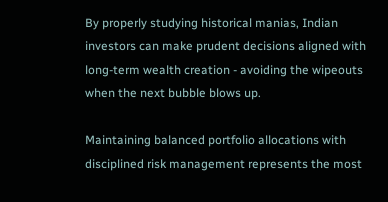By properly studying historical manias, Indian investors can make prudent decisions aligned with long-term wealth creation - avoiding the wipeouts when the next bubble blows up.

Maintaining balanced portfolio allocations with disciplined risk management represents the most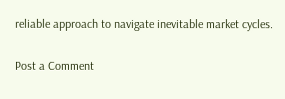reliable approach to navigate inevitable market cycles.

Post a Comment